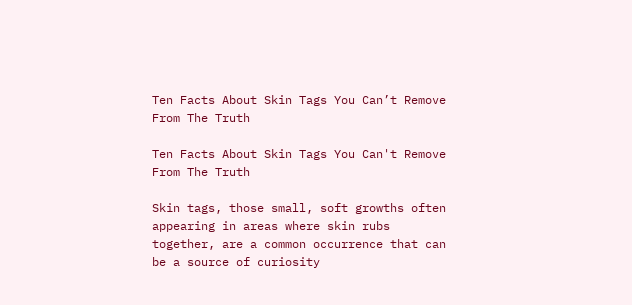Ten Facts About Skin Tags You Can’t Remove From The Truth

Ten Facts About Skin Tags You Can't Remove From The Truth

Skin tags, those small, soft growths often appearing in areas where skin rubs together, are a common occurrence that can be a source of curiosity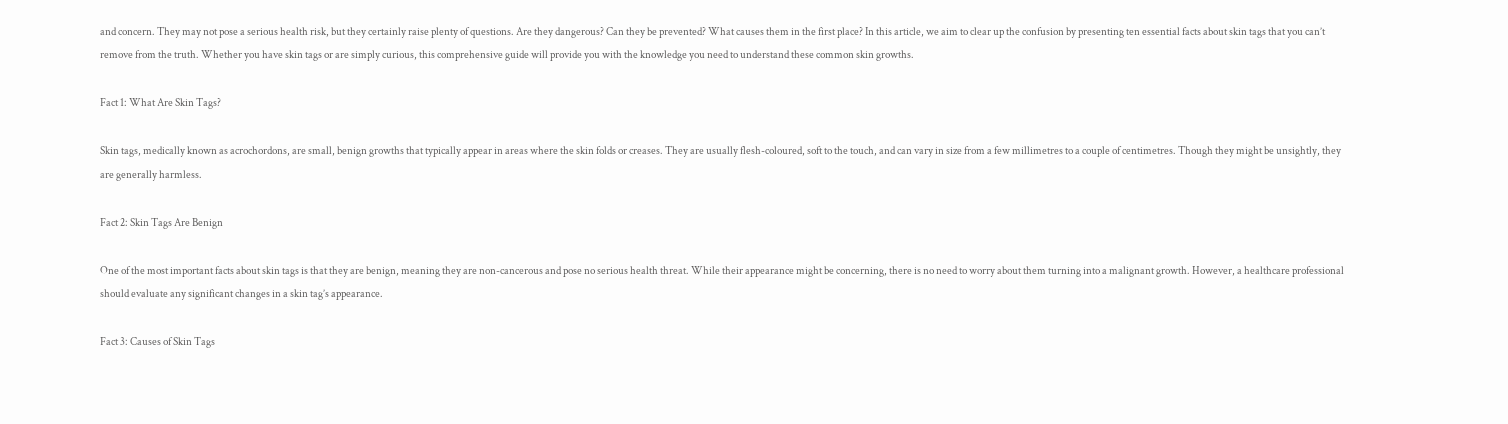and concern. They may not pose a serious health risk, but they certainly raise plenty of questions. Are they dangerous? Can they be prevented? What causes them in the first place? In this article, we aim to clear up the confusion by presenting ten essential facts about skin tags that you can’t remove from the truth. Whether you have skin tags or are simply curious, this comprehensive guide will provide you with the knowledge you need to understand these common skin growths.

Fact 1: What Are Skin Tags?

Skin tags, medically known as acrochordons, are small, benign growths that typically appear in areas where the skin folds or creases. They are usually flesh-coloured, soft to the touch, and can vary in size from a few millimetres to a couple of centimetres. Though they might be unsightly, they are generally harmless.

Fact 2: Skin Tags Are Benign

One of the most important facts about skin tags is that they are benign, meaning they are non-cancerous and pose no serious health threat. While their appearance might be concerning, there is no need to worry about them turning into a malignant growth. However, a healthcare professional should evaluate any significant changes in a skin tag’s appearance.

Fact 3: Causes of Skin Tags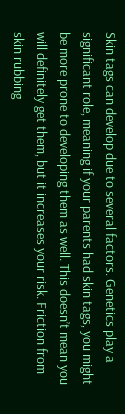Skin tags can develop due to several factors. Genetics play a significant role, meaning if your parents had skin tags, you might be more prone to developing them as well. This doesn’t mean you will definitely get them, but it increases your risk. Friction from skin rubbing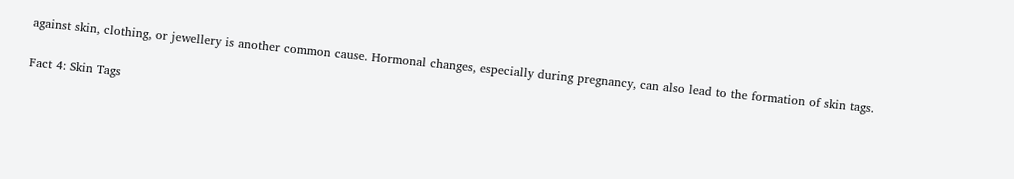against skin, clothing, or jewellery is another common cause. Hormonal changes, especially during pregnancy, can also lead to the formation of skin tags.

Fact 4: Skin Tags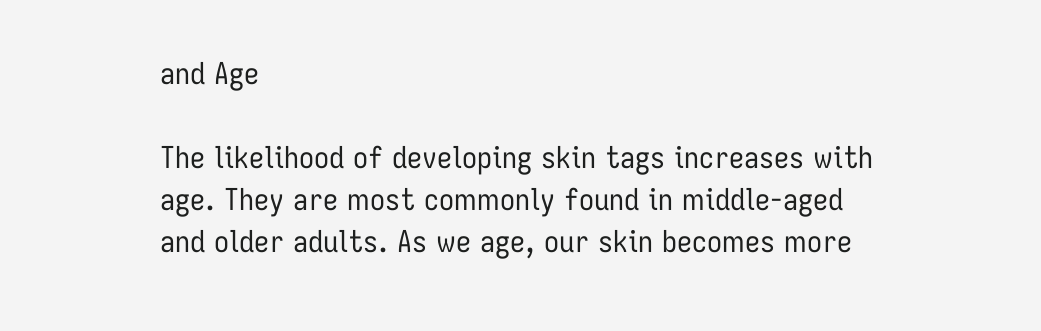and Age

The likelihood of developing skin tags increases with age. They are most commonly found in middle-aged and older adults. As we age, our skin becomes more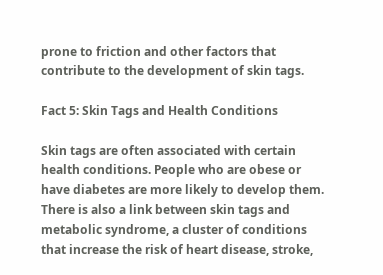prone to friction and other factors that contribute to the development of skin tags.

Fact 5: Skin Tags and Health Conditions

Skin tags are often associated with certain health conditions. People who are obese or have diabetes are more likely to develop them. There is also a link between skin tags and metabolic syndrome, a cluster of conditions that increase the risk of heart disease, stroke,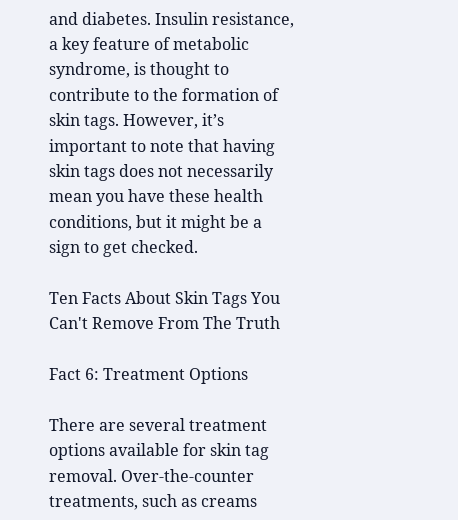and diabetes. Insulin resistance, a key feature of metabolic syndrome, is thought to contribute to the formation of skin tags. However, it’s important to note that having skin tags does not necessarily mean you have these health conditions, but it might be a sign to get checked.

Ten Facts About Skin Tags You Can't Remove From The Truth

Fact 6: Treatment Options

There are several treatment options available for skin tag removal. Over-the-counter treatments, such as creams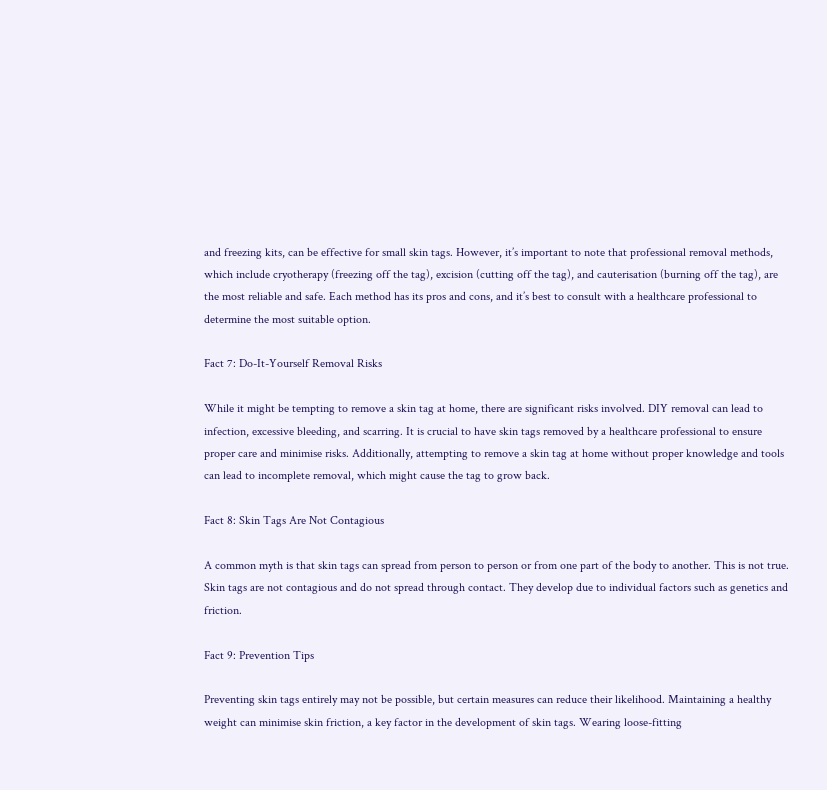and freezing kits, can be effective for small skin tags. However, it’s important to note that professional removal methods, which include cryotherapy (freezing off the tag), excision (cutting off the tag), and cauterisation (burning off the tag), are the most reliable and safe. Each method has its pros and cons, and it’s best to consult with a healthcare professional to determine the most suitable option.

Fact 7: Do-It-Yourself Removal Risks

While it might be tempting to remove a skin tag at home, there are significant risks involved. DIY removal can lead to infection, excessive bleeding, and scarring. It is crucial to have skin tags removed by a healthcare professional to ensure proper care and minimise risks. Additionally, attempting to remove a skin tag at home without proper knowledge and tools can lead to incomplete removal, which might cause the tag to grow back.

Fact 8: Skin Tags Are Not Contagious

A common myth is that skin tags can spread from person to person or from one part of the body to another. This is not true. Skin tags are not contagious and do not spread through contact. They develop due to individual factors such as genetics and friction.

Fact 9: Prevention Tips

Preventing skin tags entirely may not be possible, but certain measures can reduce their likelihood. Maintaining a healthy weight can minimise skin friction, a key factor in the development of skin tags. Wearing loose-fitting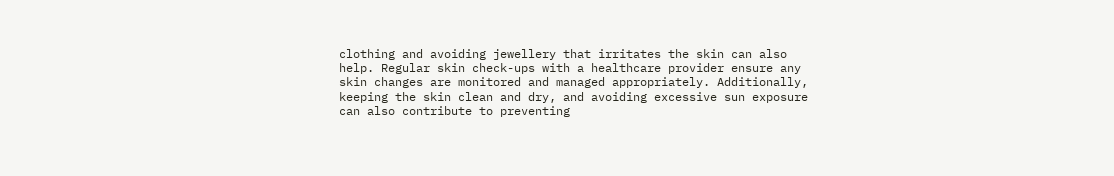clothing and avoiding jewellery that irritates the skin can also help. Regular skin check-ups with a healthcare provider ensure any skin changes are monitored and managed appropriately. Additionally, keeping the skin clean and dry, and avoiding excessive sun exposure can also contribute to preventing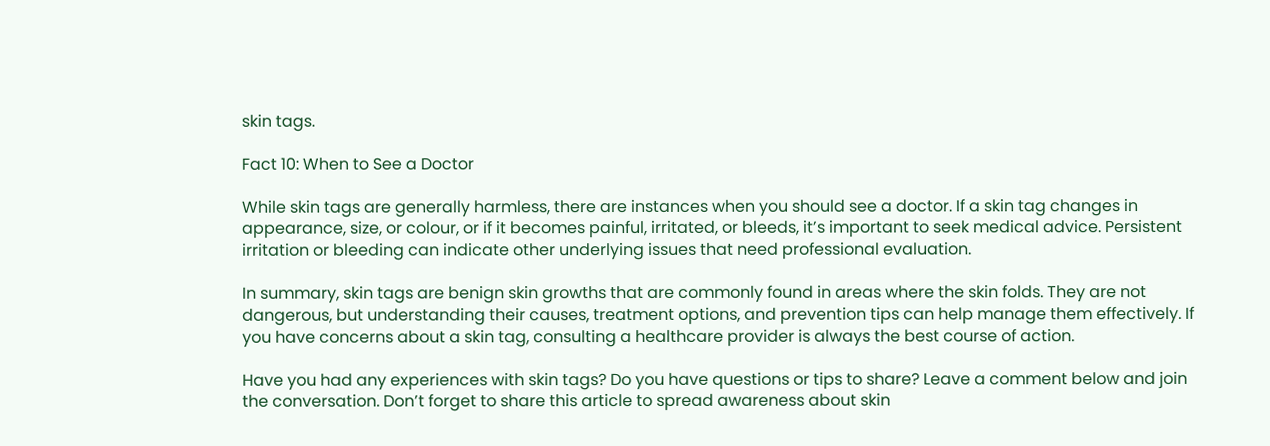skin tags.

Fact 10: When to See a Doctor

While skin tags are generally harmless, there are instances when you should see a doctor. If a skin tag changes in appearance, size, or colour, or if it becomes painful, irritated, or bleeds, it’s important to seek medical advice. Persistent irritation or bleeding can indicate other underlying issues that need professional evaluation.

In summary, skin tags are benign skin growths that are commonly found in areas where the skin folds. They are not dangerous, but understanding their causes, treatment options, and prevention tips can help manage them effectively. If you have concerns about a skin tag, consulting a healthcare provider is always the best course of action.

Have you had any experiences with skin tags? Do you have questions or tips to share? Leave a comment below and join the conversation. Don’t forget to share this article to spread awareness about skin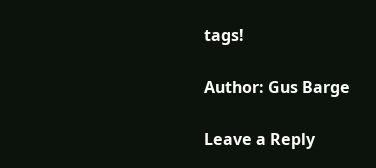tags!

Author: Gus Barge

Leave a Reply